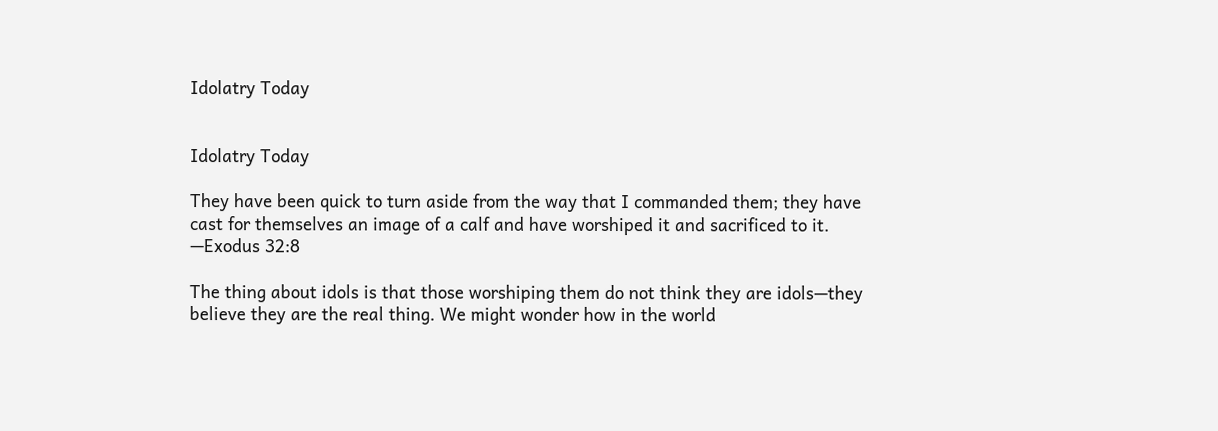Idolatry Today


Idolatry Today

They have been quick to turn aside from the way that I commanded them; they have cast for themselves an image of a calf and have worshiped it and sacrificed to it. —Exodus 32:8

The thing about idols is that those worshiping them do not think they are idols—they believe they are the real thing. We might wonder how in the world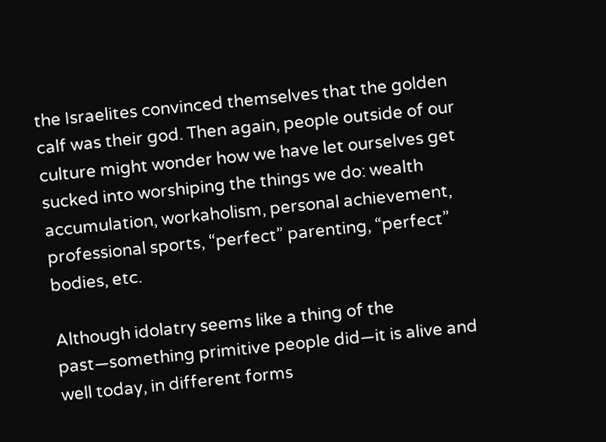the Israelites convinced themselves that the golden calf was their god. Then again, people outside of our culture might wonder how we have let ourselves get sucked into worshiping the things we do: wealth accumulation, workaholism, personal achievement, professional sports, “perfect” parenting, “perfect” bodies, etc.

Although idolatry seems like a thing of the past—something primitive people did—it is alive and well today, in different forms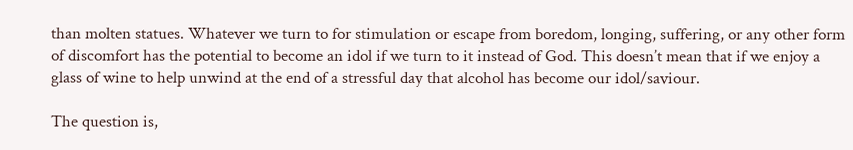than molten statues. Whatever we turn to for stimulation or escape from boredom, longing, suffering, or any other form of discomfort has the potential to become an idol if we turn to it instead of God. This doesn’t mean that if we enjoy a glass of wine to help unwind at the end of a stressful day that alcohol has become our idol/saviour.

The question is,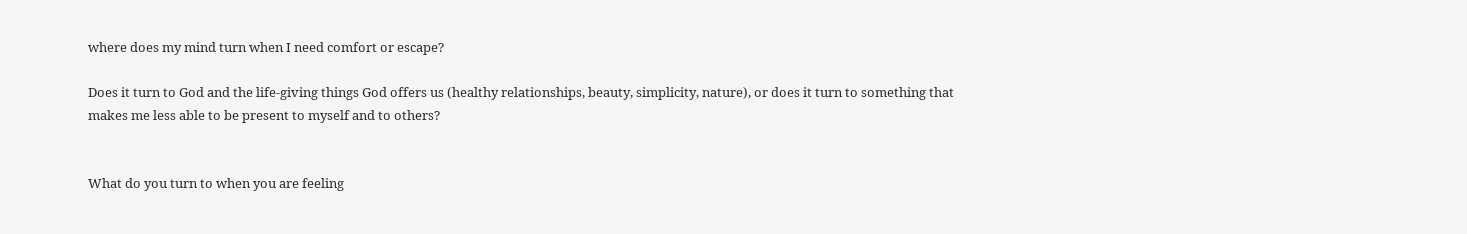where does my mind turn when I need comfort or escape?

Does it turn to God and the life-giving things God offers us (healthy relationships, beauty, simplicity, nature), or does it turn to something that makes me less able to be present to myself and to others?


What do you turn to when you are feeling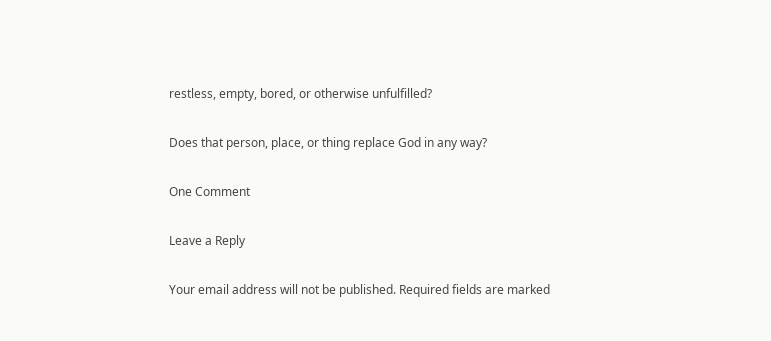restless, empty, bored, or otherwise unfulfilled?

Does that person, place, or thing replace God in any way?

One Comment

Leave a Reply

Your email address will not be published. Required fields are marked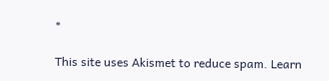*

This site uses Akismet to reduce spam. Learn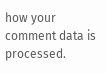how your comment data is processed.